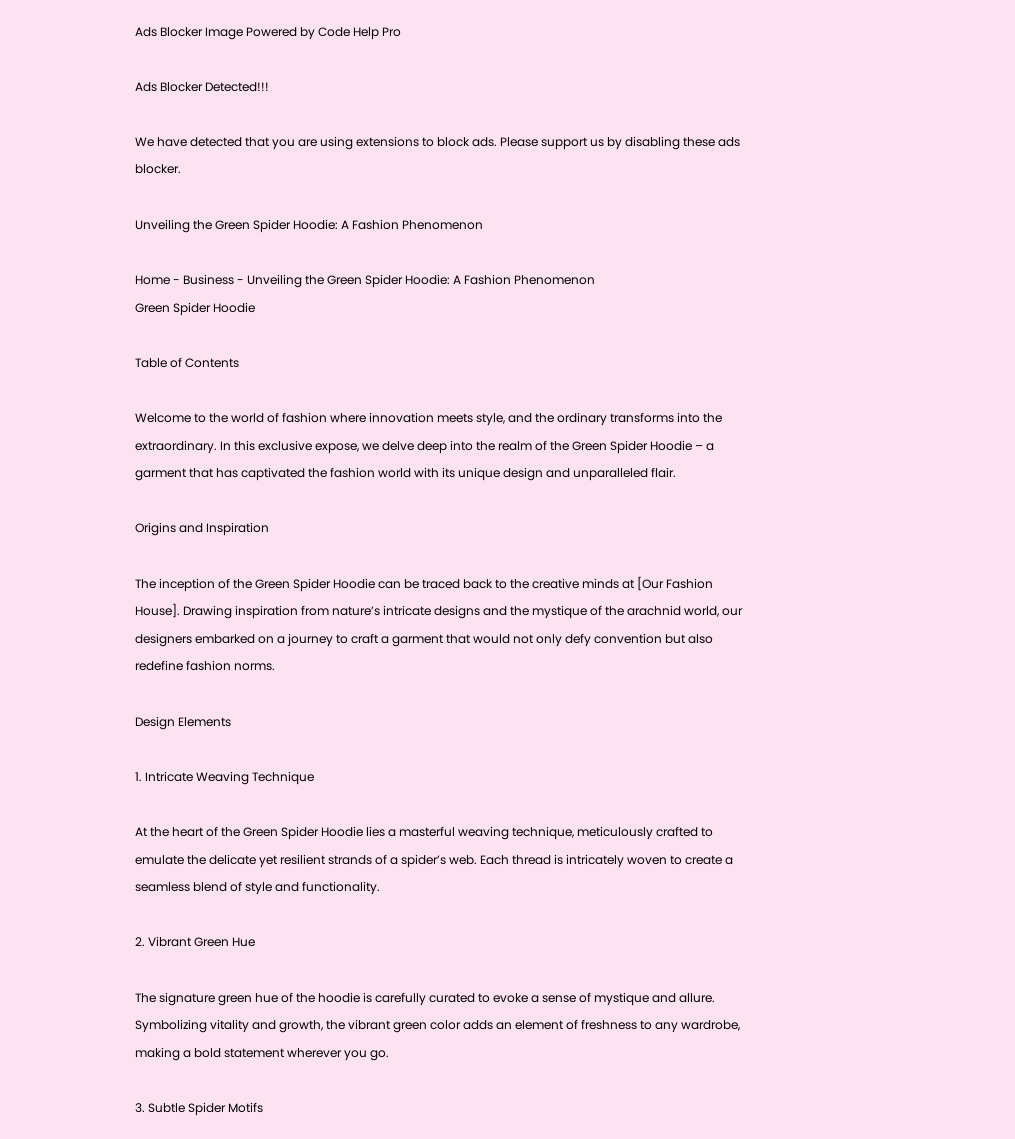Ads Blocker Image Powered by Code Help Pro

Ads Blocker Detected!!!

We have detected that you are using extensions to block ads. Please support us by disabling these ads blocker.

Unveiling the Green Spider Hoodie: A Fashion Phenomenon

Home - Business - Unveiling the Green Spider Hoodie: A Fashion Phenomenon
Green Spider Hoodie

Table of Contents

Welcome to the world of fashion where innovation meets style, and the ordinary transforms into the extraordinary. In this exclusive expose, we delve deep into the realm of the Green Spider Hoodie – a garment that has captivated the fashion world with its unique design and unparalleled flair.

Origins and Inspiration

The inception of the Green Spider Hoodie can be traced back to the creative minds at [Our Fashion House]. Drawing inspiration from nature’s intricate designs and the mystique of the arachnid world, our designers embarked on a journey to craft a garment that would not only defy convention but also redefine fashion norms.

Design Elements

1. Intricate Weaving Technique

At the heart of the Green Spider Hoodie lies a masterful weaving technique, meticulously crafted to emulate the delicate yet resilient strands of a spider’s web. Each thread is intricately woven to create a seamless blend of style and functionality.

2. Vibrant Green Hue

The signature green hue of the hoodie is carefully curated to evoke a sense of mystique and allure. Symbolizing vitality and growth, the vibrant green color adds an element of freshness to any wardrobe, making a bold statement wherever you go.

3. Subtle Spider Motifs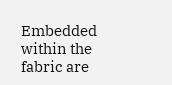Embedded within the fabric are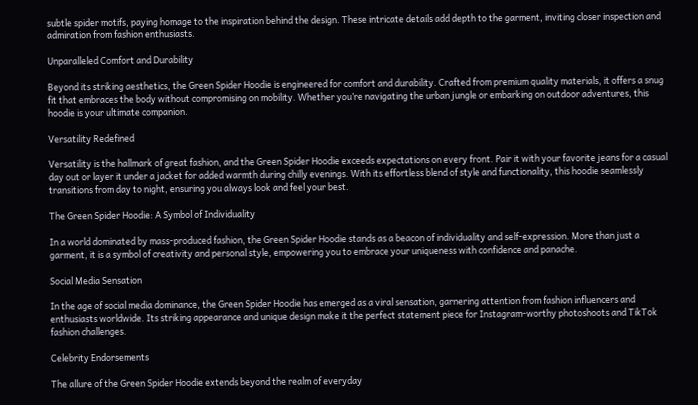subtle spider motifs, paying homage to the inspiration behind the design. These intricate details add depth to the garment, inviting closer inspection and admiration from fashion enthusiasts.

Unparalleled Comfort and Durability

Beyond its striking aesthetics, the Green Spider Hoodie is engineered for comfort and durability. Crafted from premium quality materials, it offers a snug fit that embraces the body without compromising on mobility. Whether you’re navigating the urban jungle or embarking on outdoor adventures, this hoodie is your ultimate companion.

Versatility Redefined

Versatility is the hallmark of great fashion, and the Green Spider Hoodie exceeds expectations on every front. Pair it with your favorite jeans for a casual day out or layer it under a jacket for added warmth during chilly evenings. With its effortless blend of style and functionality, this hoodie seamlessly transitions from day to night, ensuring you always look and feel your best.

The Green Spider Hoodie: A Symbol of Individuality

In a world dominated by mass-produced fashion, the Green Spider Hoodie stands as a beacon of individuality and self-expression. More than just a garment, it is a symbol of creativity and personal style, empowering you to embrace your uniqueness with confidence and panache.

Social Media Sensation

In the age of social media dominance, the Green Spider Hoodie has emerged as a viral sensation, garnering attention from fashion influencers and enthusiasts worldwide. Its striking appearance and unique design make it the perfect statement piece for Instagram-worthy photoshoots and TikTok fashion challenges.

Celebrity Endorsements

The allure of the Green Spider Hoodie extends beyond the realm of everyday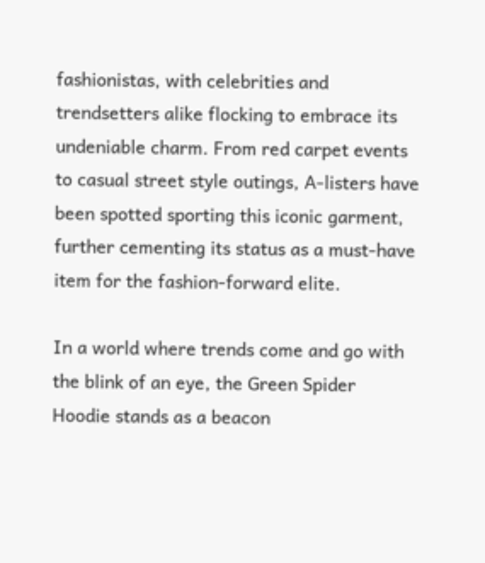fashionistas, with celebrities and trendsetters alike flocking to embrace its undeniable charm. From red carpet events to casual street style outings, A-listers have been spotted sporting this iconic garment, further cementing its status as a must-have item for the fashion-forward elite.

In a world where trends come and go with the blink of an eye, the Green Spider Hoodie stands as a beacon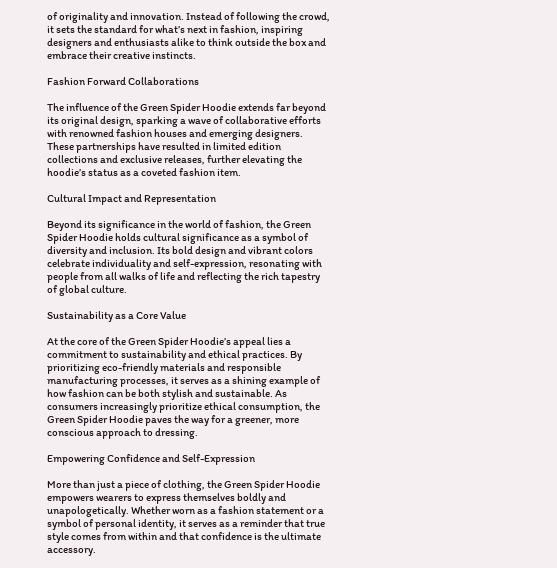of originality and innovation. Instead of following the crowd, it sets the standard for what’s next in fashion, inspiring designers and enthusiasts alike to think outside the box and embrace their creative instincts.

Fashion Forward Collaborations

The influence of the Green Spider Hoodie extends far beyond its original design, sparking a wave of collaborative efforts with renowned fashion houses and emerging designers. These partnerships have resulted in limited edition collections and exclusive releases, further elevating the hoodie’s status as a coveted fashion item.

Cultural Impact and Representation

Beyond its significance in the world of fashion, the Green Spider Hoodie holds cultural significance as a symbol of diversity and inclusion. Its bold design and vibrant colors celebrate individuality and self-expression, resonating with people from all walks of life and reflecting the rich tapestry of global culture.

Sustainability as a Core Value

At the core of the Green Spider Hoodie’s appeal lies a commitment to sustainability and ethical practices. By prioritizing eco-friendly materials and responsible manufacturing processes, it serves as a shining example of how fashion can be both stylish and sustainable. As consumers increasingly prioritize ethical consumption, the Green Spider Hoodie paves the way for a greener, more conscious approach to dressing.

Empowering Confidence and Self-Expression

More than just a piece of clothing, the Green Spider Hoodie empowers wearers to express themselves boldly and unapologetically. Whether worn as a fashion statement or a symbol of personal identity, it serves as a reminder that true style comes from within and that confidence is the ultimate accessory.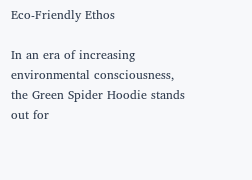Eco-Friendly Ethos

In an era of increasing environmental consciousness, the Green Spider Hoodie stands out for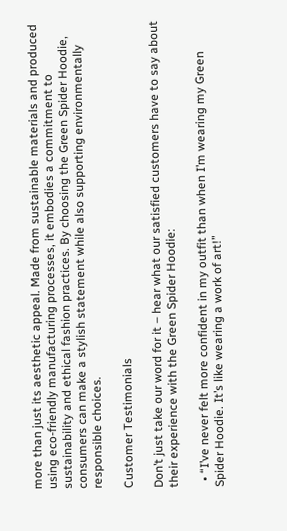more than just its aesthetic appeal. Made from sustainable materials and produced using eco-friendly manufacturing processes, it embodies a commitment to sustainability and ethical fashion practices. By choosing the Green Spider Hoodie, consumers can make a stylish statement while also supporting environmentally responsible choices.

Customer Testimonials

Don’t just take our word for it – hear what our satisfied customers have to say about their experience with the Green Spider Hoodie:

  • “I’ve never felt more confident in my outfit than when I’m wearing my Green Spider Hoodie. It’s like wearing a work of art!”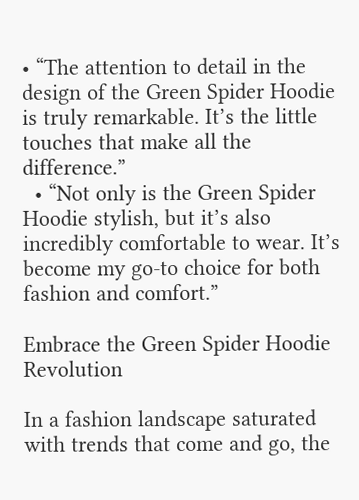• “The attention to detail in the design of the Green Spider Hoodie is truly remarkable. It’s the little touches that make all the difference.”
  • “Not only is the Green Spider Hoodie stylish, but it’s also incredibly comfortable to wear. It’s become my go-to choice for both fashion and comfort.”

Embrace the Green Spider Hoodie Revolution

In a fashion landscape saturated with trends that come and go, the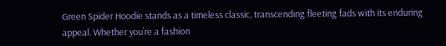Green Spider Hoodie stands as a timeless classic, transcending fleeting fads with its enduring appeal. Whether you’re a fashion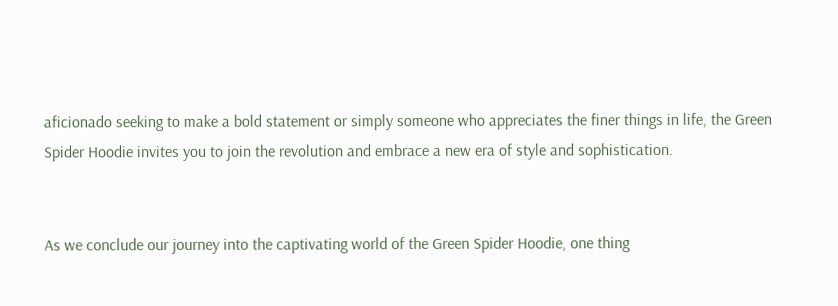aficionado seeking to make a bold statement or simply someone who appreciates the finer things in life, the Green Spider Hoodie invites you to join the revolution and embrace a new era of style and sophistication.


As we conclude our journey into the captivating world of the Green Spider Hoodie, one thing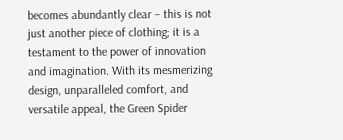becomes abundantly clear – this is not just another piece of clothing; it is a testament to the power of innovation and imagination. With its mesmerizing design, unparalleled comfort, and versatile appeal, the Green Spider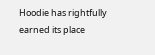Hoodie has rightfully earned its place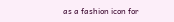as a fashion icon for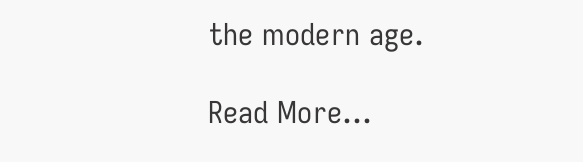the modern age.

Read More…